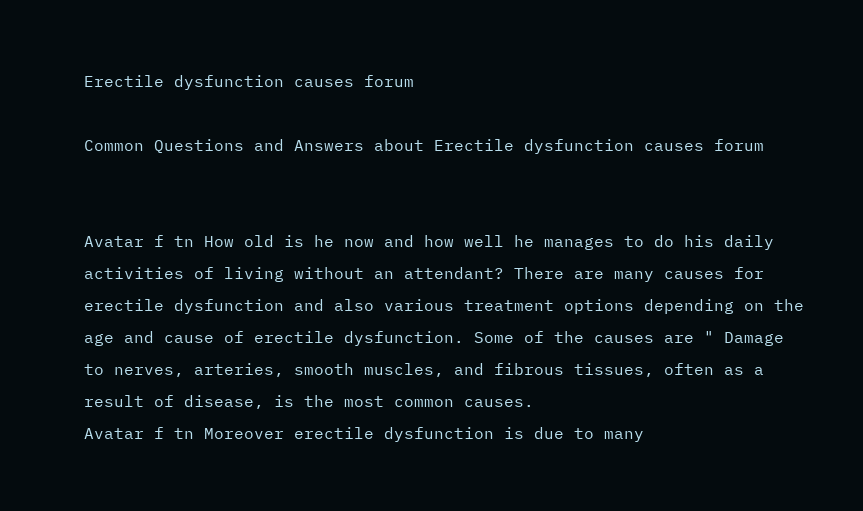Erectile dysfunction causes forum

Common Questions and Answers about Erectile dysfunction causes forum


Avatar f tn How old is he now and how well he manages to do his daily activities of living without an attendant? There are many causes for erectile dysfunction and also various treatment options depending on the age and cause of erectile dysfunction. Some of the causes are " Damage to nerves, arteries, smooth muscles, and fibrous tissues, often as a result of disease, is the most common causes.
Avatar f tn Moreover erectile dysfunction is due to many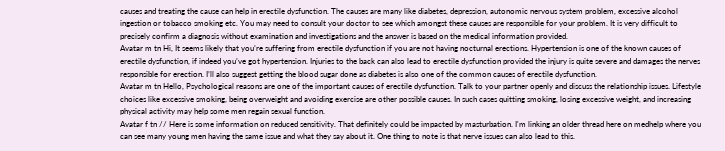causes and treating the cause can help in erectile dysfunction. The causes are many like diabetes, depression, autonomic nervous system problem, excessive alcohol ingestion or tobacco smoking etc. You may need to consult your doctor to see which amongst these causes are responsible for your problem. It is very difficult to precisely confirm a diagnosis without examination and investigations and the answer is based on the medical information provided.
Avatar m tn Hi, It seems likely that you’re suffering from erectile dysfunction if you are not having nocturnal erections. Hypertension is one of the known causes of erectile dysfunction, if indeed you’ve got hypertension. Injuries to the back can also lead to erectile dysfunction provided the injury is quite severe and damages the nerves responsible for erection. I’ll also suggest getting the blood sugar done as diabetes is also one of the common causes of erectile dysfunction.
Avatar m tn Hello, Psychological reasons are one of the important causes of erectile dysfunction. Talk to your partner openly and discuss the relationship issues. Lifestyle choices like excessive smoking, being overweight and avoiding exercise are other possible causes. In such cases quitting smoking, losing excessive weight, and increasing physical activity may help some men regain sexual function.
Avatar f tn // Here is some information on reduced sensitivity. That definitely could be impacted by masturbation. I'm linking an older thread here on medhelp where you can see many young men having the same issue and what they say about it. One thing to note is that nerve issues can also lead to this.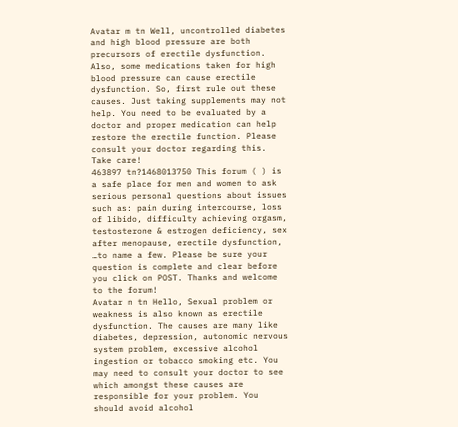Avatar m tn Well, uncontrolled diabetes and high blood pressure are both precursors of erectile dysfunction. Also, some medications taken for high blood pressure can cause erectile dysfunction. So, first rule out these causes. Just taking supplements may not help. You need to be evaluated by a doctor and proper medication can help restore the erectile function. Please consult your doctor regarding this. Take care!
463897 tn?1468013750 This forum ( ) is a safe place for men and women to ask serious personal questions about issues such as: pain during intercourse, loss of libido, difficulty achieving orgasm, testosterone & estrogen deficiency, sex after menopause, erectile dysfunction, …to name a few. Please be sure your question is complete and clear before you click on POST. Thanks and welcome to the forum!
Avatar n tn Hello, Sexual problem or weakness is also known as erectile dysfunction. The causes are many like diabetes, depression, autonomic nervous system problem, excessive alcohol ingestion or tobacco smoking etc. You may need to consult your doctor to see which amongst these causes are responsible for your problem. You should avoid alcohol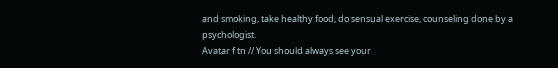and smoking, take healthy food, do sensual exercise, counseling done by a psychologist.
Avatar f tn // You should always see your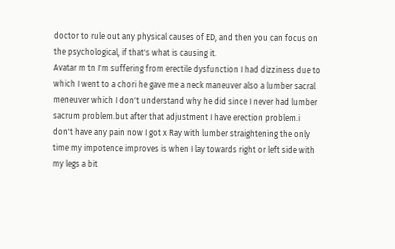doctor to rule out any physical causes of ED, and then you can focus on the psychological, if that's what is causing it.
Avatar m tn I'm suffering from erectile dysfunction I had dizziness due to which I went to a chori he gave me a neck maneuver also a lumber sacral meneuver which I don't understand why he did since I never had lumber sacrum problem.but after that adjustment I have erection problem.i don't have any pain now I got x Ray with lumber straightening the only time my impotence improves is when I lay towards right or left side with my legs a bit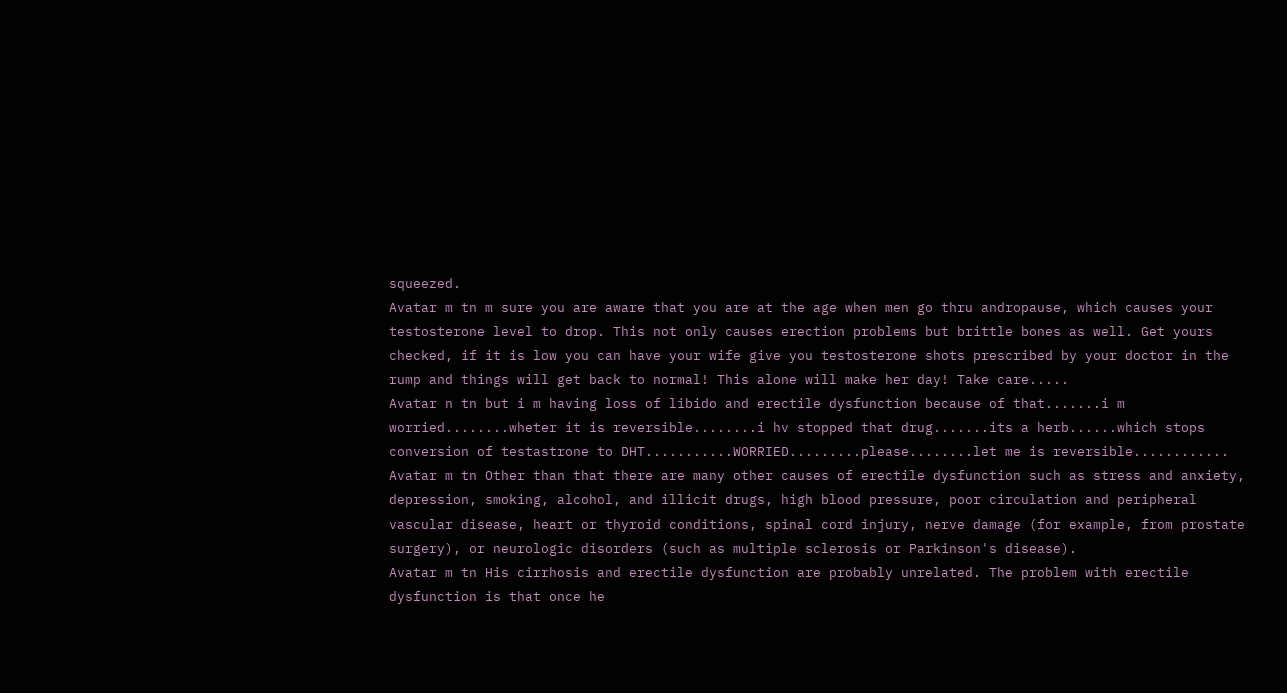squeezed.
Avatar m tn m sure you are aware that you are at the age when men go thru andropause, which causes your testosterone level to drop. This not only causes erection problems but brittle bones as well. Get yours checked, if it is low you can have your wife give you testosterone shots prescribed by your doctor in the rump and things will get back to normal! This alone will make her day! Take care.....
Avatar n tn but i m having loss of libido and erectile dysfunction because of that.......i m worried........wheter it is reversible........i hv stopped that drug.......its a herb......which stops conversion of testastrone to DHT...........WORRIED.........please........let me is reversible............
Avatar m tn Other than that there are many other causes of erectile dysfunction such as stress and anxiety, depression, smoking, alcohol, and illicit drugs, high blood pressure, poor circulation and peripheral vascular disease, heart or thyroid conditions, spinal cord injury, nerve damage (for example, from prostate surgery), or neurologic disorders (such as multiple sclerosis or Parkinson's disease).
Avatar m tn His cirrhosis and erectile dysfunction are probably unrelated. The problem with erectile dysfunction is that once he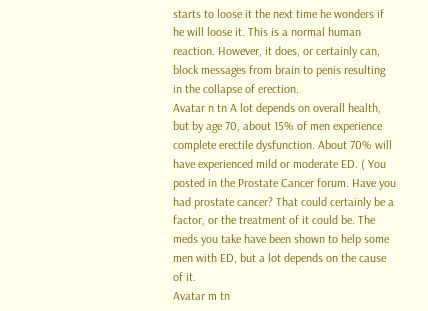starts to loose it the next time he wonders if he will loose it. This is a normal human reaction. However, it does, or certainly can, block messages from brain to penis resulting in the collapse of erection.
Avatar n tn A lot depends on overall health, but by age 70, about 15% of men experience complete erectile dysfunction. About 70% will have experienced mild or moderate ED. ( You posted in the Prostate Cancer forum. Have you had prostate cancer? That could certainly be a factor, or the treatment of it could be. The meds you take have been shown to help some men with ED, but a lot depends on the cause of it.
Avatar m tn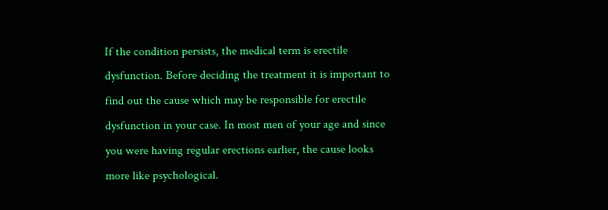If the condition persists, the medical term is erectile dysfunction. Before deciding the treatment it is important to find out the cause which may be responsible for erectile dysfunction in your case. In most men of your age and since you were having regular erections earlier, the cause looks more like psychological.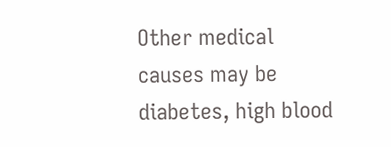Other medical causes may be diabetes, high blood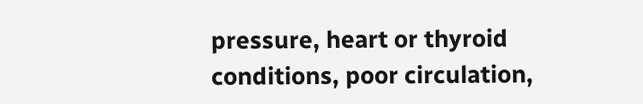pressure, heart or thyroid conditions, poor circulation,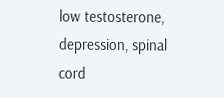low testosterone, depression, spinal cord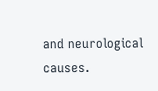and neurological causes.